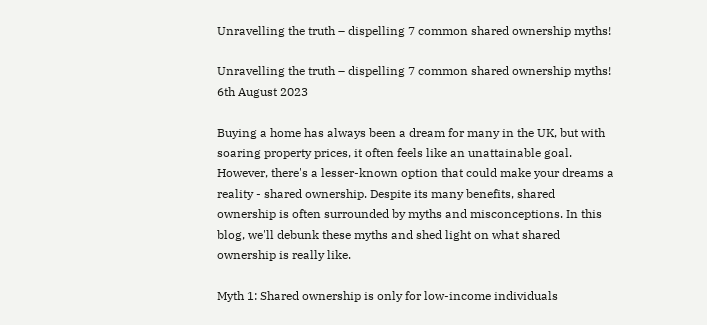Unravelling the truth – dispelling 7 common shared ownership myths!

Unravelling the truth – dispelling 7 common shared ownership myths!
6th August 2023

Buying a home has always been a dream for many in the UK, but with soaring property prices, it often feels like an unattainable goal. However, there's a lesser-known option that could make your dreams a reality - shared ownership. Despite its many benefits, shared ownership is often surrounded by myths and misconceptions. In this blog, we'll debunk these myths and shed light on what shared ownership is really like.

Myth 1: Shared ownership is only for low-income individuals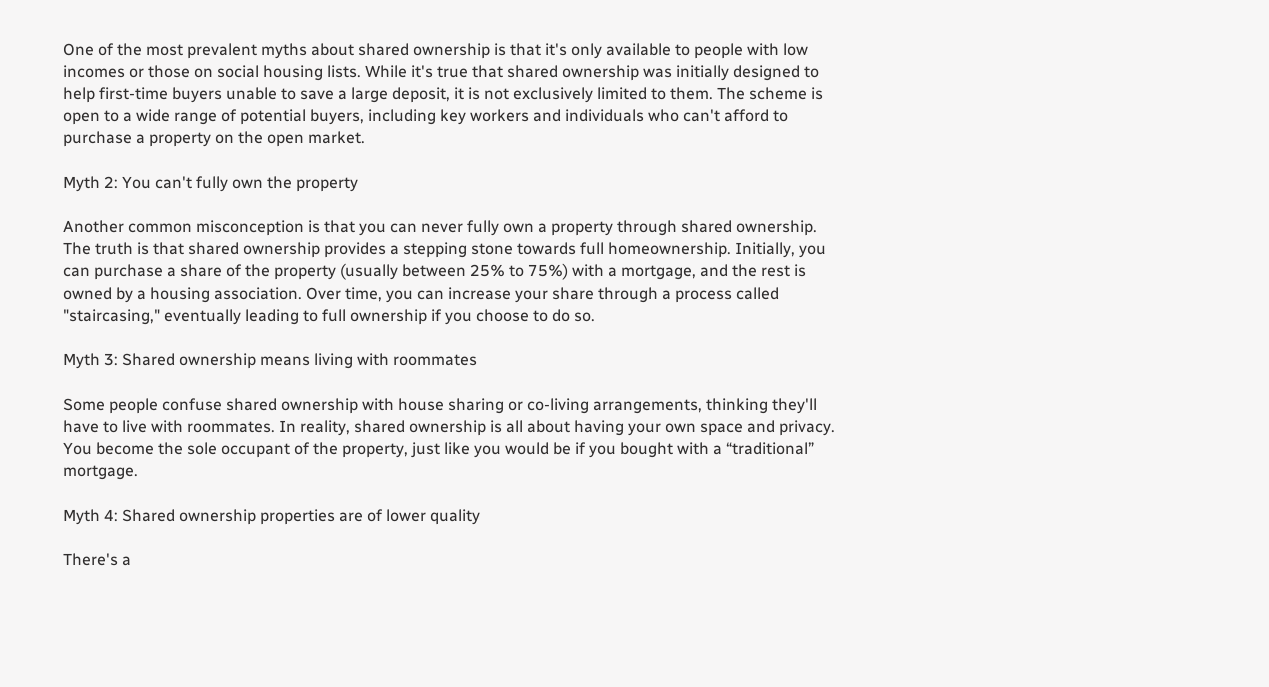One of the most prevalent myths about shared ownership is that it's only available to people with low incomes or those on social housing lists. While it's true that shared ownership was initially designed to help first-time buyers unable to save a large deposit, it is not exclusively limited to them. The scheme is open to a wide range of potential buyers, including key workers and individuals who can't afford to purchase a property on the open market.

Myth 2: You can't fully own the property

Another common misconception is that you can never fully own a property through shared ownership. The truth is that shared ownership provides a stepping stone towards full homeownership. Initially, you can purchase a share of the property (usually between 25% to 75%) with a mortgage, and the rest is owned by a housing association. Over time, you can increase your share through a process called "staircasing," eventually leading to full ownership if you choose to do so.

Myth 3: Shared ownership means living with roommates

Some people confuse shared ownership with house sharing or co-living arrangements, thinking they'll have to live with roommates. In reality, shared ownership is all about having your own space and privacy. You become the sole occupant of the property, just like you would be if you bought with a “traditional” mortgage.

Myth 4: Shared ownership properties are of lower quality

There's a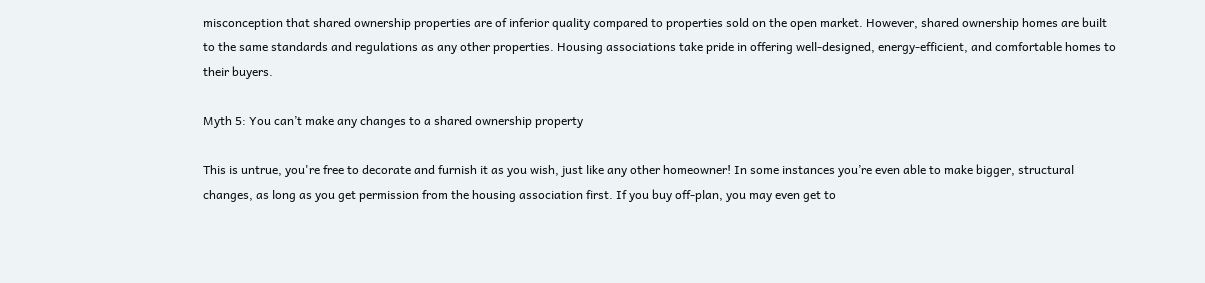misconception that shared ownership properties are of inferior quality compared to properties sold on the open market. However, shared ownership homes are built to the same standards and regulations as any other properties. Housing associations take pride in offering well-designed, energy-efficient, and comfortable homes to their buyers.

Myth 5: You can’t make any changes to a shared ownership property

This is untrue, you're free to decorate and furnish it as you wish, just like any other homeowner! In some instances you’re even able to make bigger, structural changes, as long as you get permission from the housing association first. If you buy off-plan, you may even get to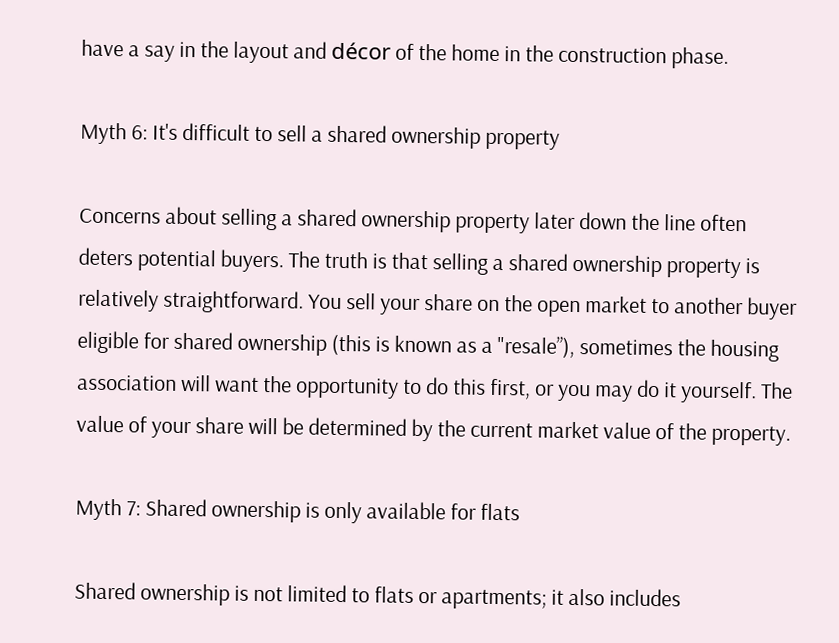have a say in the layout and décor of the home in the construction phase.

Myth 6: It's difficult to sell a shared ownership property

Concerns about selling a shared ownership property later down the line often deters potential buyers. The truth is that selling a shared ownership property is relatively straightforward. You sell your share on the open market to another buyer eligible for shared ownership (this is known as a "resale”), sometimes the housing association will want the opportunity to do this first, or you may do it yourself. The value of your share will be determined by the current market value of the property.

Myth 7: Shared ownership is only available for flats

Shared ownership is not limited to flats or apartments; it also includes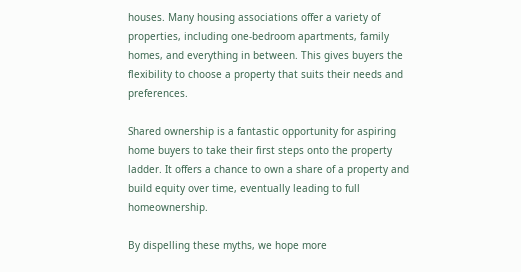houses. Many housing associations offer a variety of properties, including one-bedroom apartments, family homes, and everything in between. This gives buyers the flexibility to choose a property that suits their needs and preferences.

Shared ownership is a fantastic opportunity for aspiring home buyers to take their first steps onto the property ladder. It offers a chance to own a share of a property and build equity over time, eventually leading to full homeownership.

By dispelling these myths, we hope more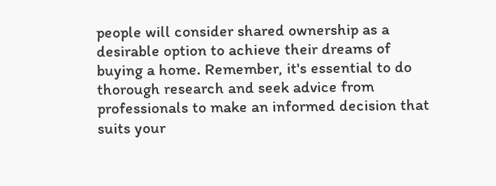people will consider shared ownership as a desirable option to achieve their dreams of buying a home. Remember, it's essential to do thorough research and seek advice from professionals to make an informed decision that suits your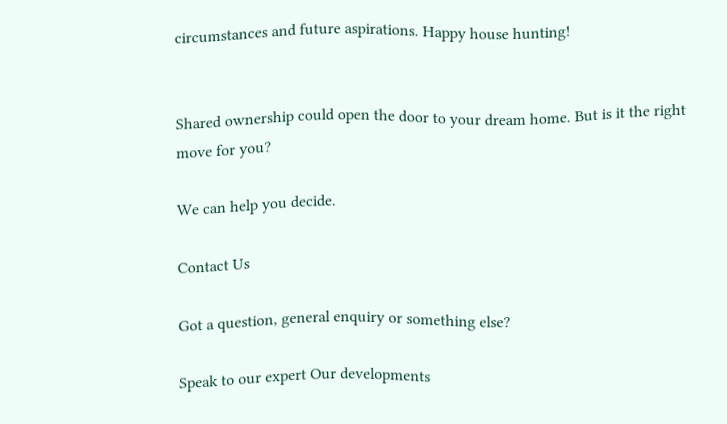circumstances and future aspirations. Happy house hunting!


Shared ownership could open the door to your dream home. But is it the right move for you?

We can help you decide.

Contact Us

Got a question, general enquiry or something else?

Speak to our expert Our developments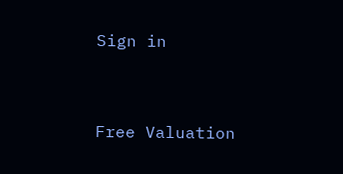Sign in


Free Valuation